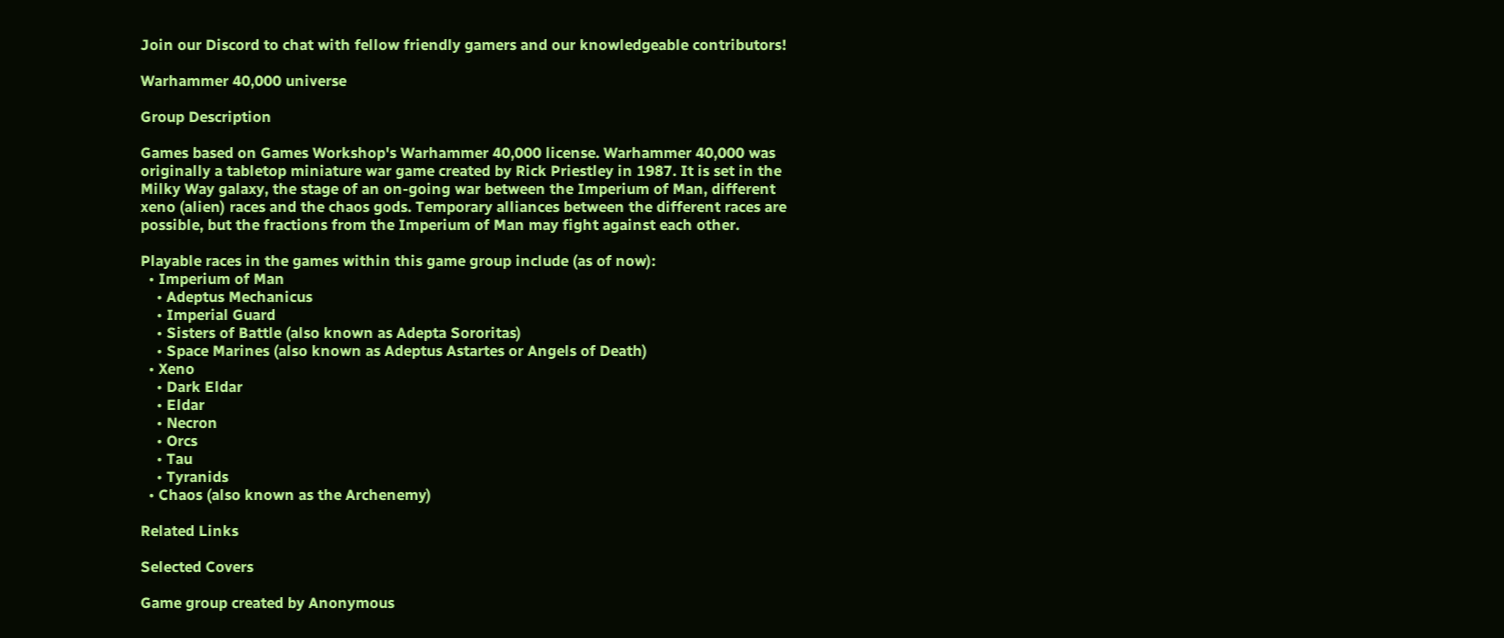Join our Discord to chat with fellow friendly gamers and our knowledgeable contributors!

Warhammer 40,000 universe

Group Description

Games based on Games Workshop's Warhammer 40,000 license. Warhammer 40,000 was originally a tabletop miniature war game created by Rick Priestley in 1987. It is set in the Milky Way galaxy, the stage of an on-going war between the Imperium of Man, different xeno (alien) races and the chaos gods. Temporary alliances between the different races are possible, but the fractions from the Imperium of Man may fight against each other.

Playable races in the games within this game group include (as of now):
  • Imperium of Man
    • Adeptus Mechanicus
    • Imperial Guard
    • Sisters of Battle (also known as Adepta Sororitas)
    • Space Marines (also known as Adeptus Astartes or Angels of Death)
  • Xeno
    • Dark Eldar
    • Eldar
    • Necron
    • Orcs
    • Tau
    • Tyranids
  • Chaos (also known as the Archenemy)

Related Links

Selected Covers

Game group created by Anonymous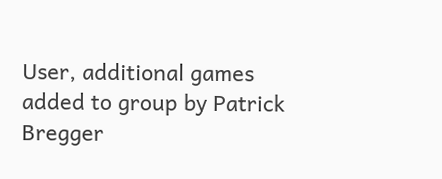User, additional games added to group by Patrick Bregger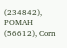(234842), POMAH (56612), Corn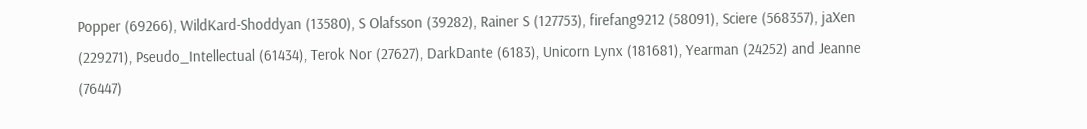Popper (69266), WildKard-Shoddyan (13580), S Olafsson (39282), Rainer S (127753), firefang9212 (58091), Sciere (568357), jaXen (229271), Pseudo_Intellectual (61434), Terok Nor (27627), DarkDante (6183), Unicorn Lynx (181681), Yearman (24252) and Jeanne (76447)